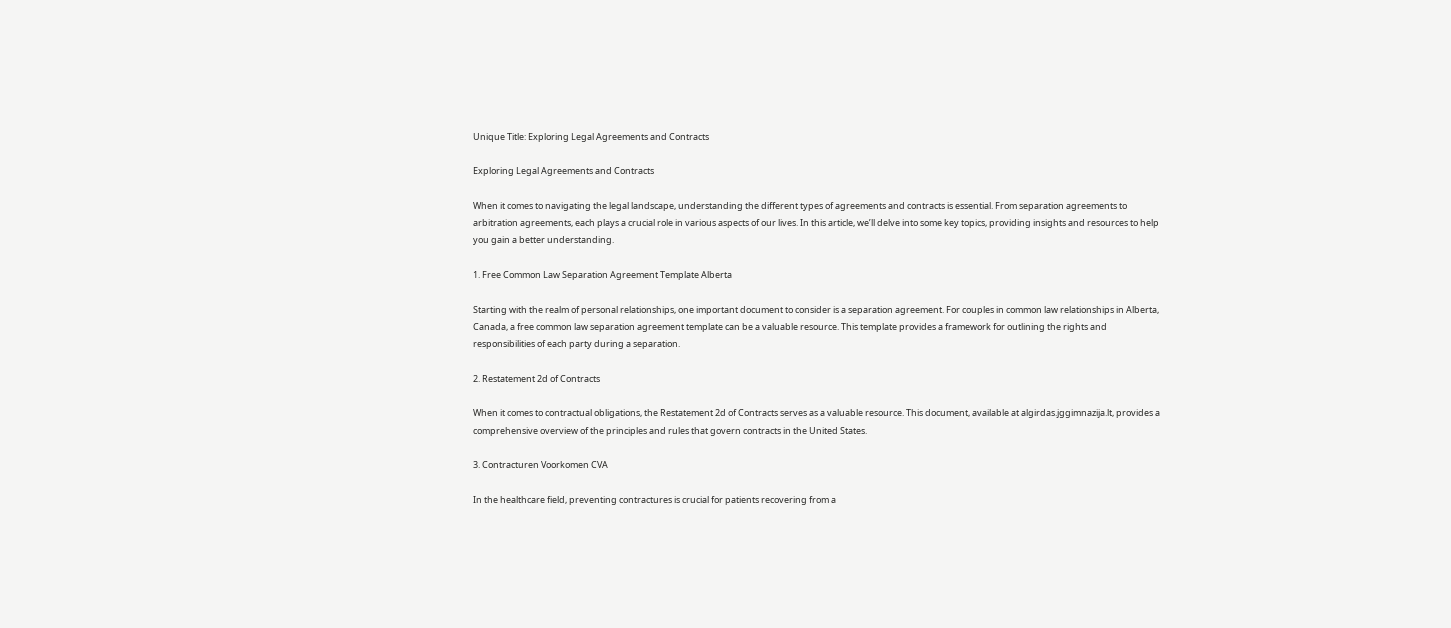Unique Title: Exploring Legal Agreements and Contracts

Exploring Legal Agreements and Contracts

When it comes to navigating the legal landscape, understanding the different types of agreements and contracts is essential. From separation agreements to arbitration agreements, each plays a crucial role in various aspects of our lives. In this article, we’ll delve into some key topics, providing insights and resources to help you gain a better understanding.

1. Free Common Law Separation Agreement Template Alberta

Starting with the realm of personal relationships, one important document to consider is a separation agreement. For couples in common law relationships in Alberta, Canada, a free common law separation agreement template can be a valuable resource. This template provides a framework for outlining the rights and responsibilities of each party during a separation.

2. Restatement 2d of Contracts

When it comes to contractual obligations, the Restatement 2d of Contracts serves as a valuable resource. This document, available at algirdas.jggimnazija.lt, provides a comprehensive overview of the principles and rules that govern contracts in the United States.

3. Contracturen Voorkomen CVA

In the healthcare field, preventing contractures is crucial for patients recovering from a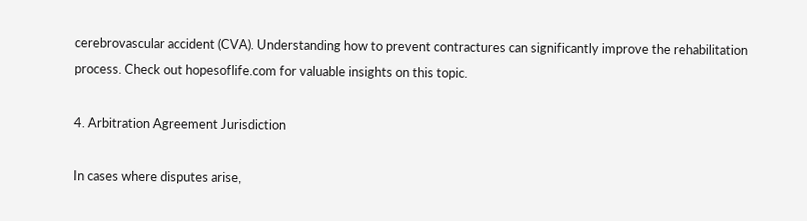cerebrovascular accident (CVA). Understanding how to prevent contractures can significantly improve the rehabilitation process. Check out hopesoflife.com for valuable insights on this topic.

4. Arbitration Agreement Jurisdiction

In cases where disputes arise,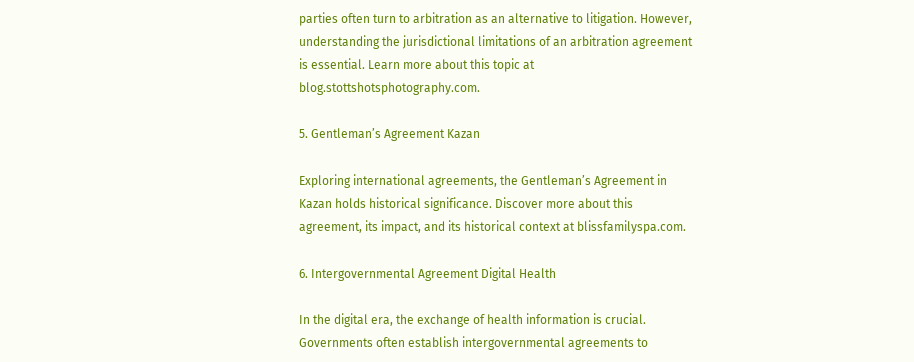parties often turn to arbitration as an alternative to litigation. However, understanding the jurisdictional limitations of an arbitration agreement is essential. Learn more about this topic at blog.stottshotsphotography.com.

5. Gentleman’s Agreement Kazan

Exploring international agreements, the Gentleman’s Agreement in Kazan holds historical significance. Discover more about this agreement, its impact, and its historical context at blissfamilyspa.com.

6. Intergovernmental Agreement Digital Health

In the digital era, the exchange of health information is crucial. Governments often establish intergovernmental agreements to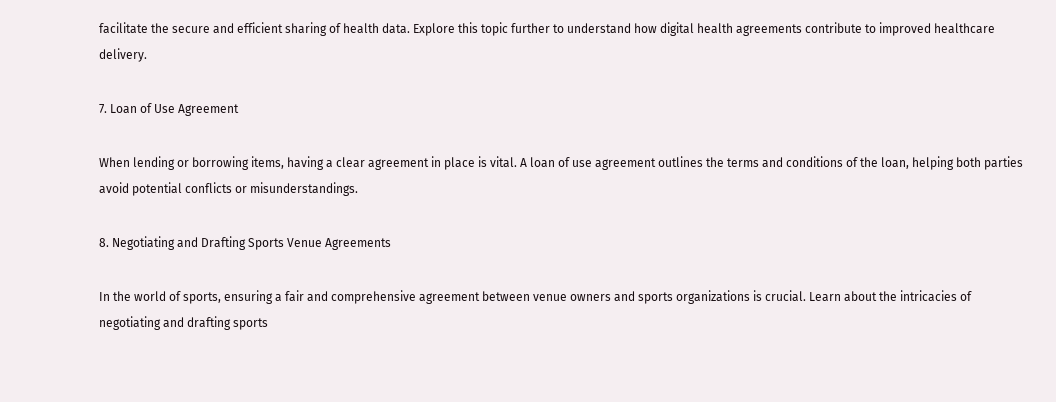facilitate the secure and efficient sharing of health data. Explore this topic further to understand how digital health agreements contribute to improved healthcare delivery.

7. Loan of Use Agreement

When lending or borrowing items, having a clear agreement in place is vital. A loan of use agreement outlines the terms and conditions of the loan, helping both parties avoid potential conflicts or misunderstandings.

8. Negotiating and Drafting Sports Venue Agreements

In the world of sports, ensuring a fair and comprehensive agreement between venue owners and sports organizations is crucial. Learn about the intricacies of negotiating and drafting sports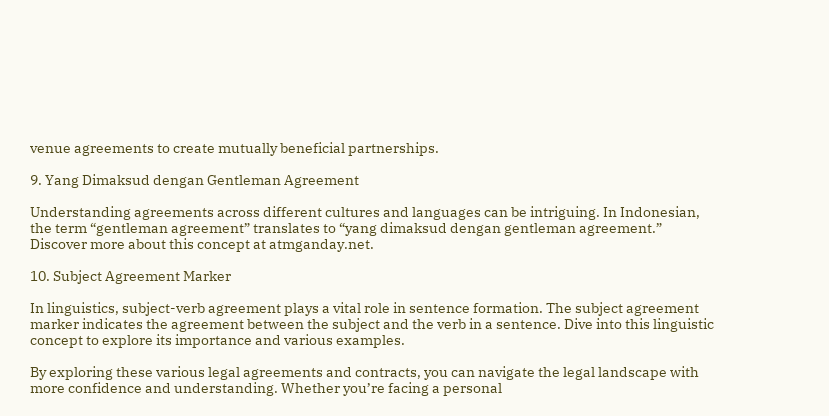venue agreements to create mutually beneficial partnerships.

9. Yang Dimaksud dengan Gentleman Agreement

Understanding agreements across different cultures and languages can be intriguing. In Indonesian, the term “gentleman agreement” translates to “yang dimaksud dengan gentleman agreement.” Discover more about this concept at atmganday.net.

10. Subject Agreement Marker

In linguistics, subject-verb agreement plays a vital role in sentence formation. The subject agreement marker indicates the agreement between the subject and the verb in a sentence. Dive into this linguistic concept to explore its importance and various examples.

By exploring these various legal agreements and contracts, you can navigate the legal landscape with more confidence and understanding. Whether you’re facing a personal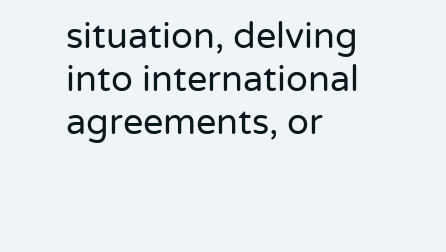situation, delving into international agreements, or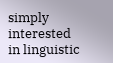simply interested in linguistic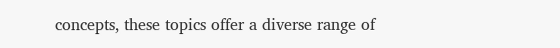concepts, these topics offer a diverse range of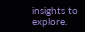insights to explore.